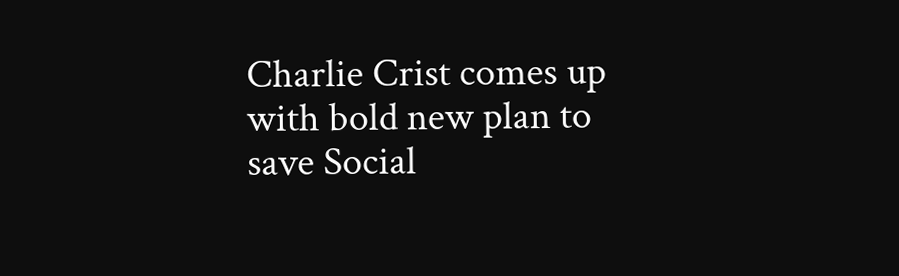Charlie Crist comes up with bold new plan to save Social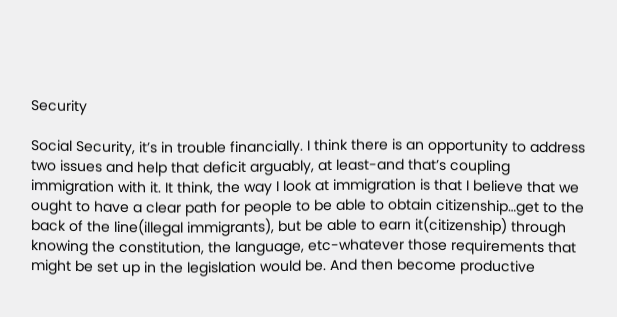Security

Social Security, it’s in trouble financially. I think there is an opportunity to address two issues and help that deficit arguably, at least-and that’s coupling immigration with it. It think, the way I look at immigration is that I believe that we ought to have a clear path for people to be able to obtain citizenship…get to the back of the line(illegal immigrants), but be able to earn it(citizenship) through knowing the constitution, the language, etc-whatever those requirements that might be set up in the legislation would be. And then become productive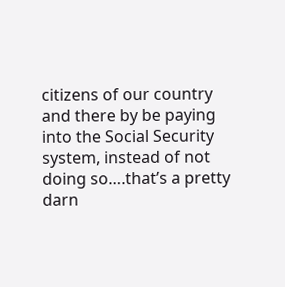citizens of our country and there by be paying into the Social Security system, instead of not doing so….that’s a pretty darn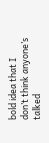bold idea that I don’t think anyone’s talked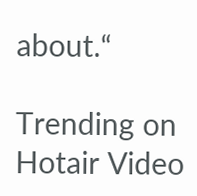about.“

Trending on Hotair Video